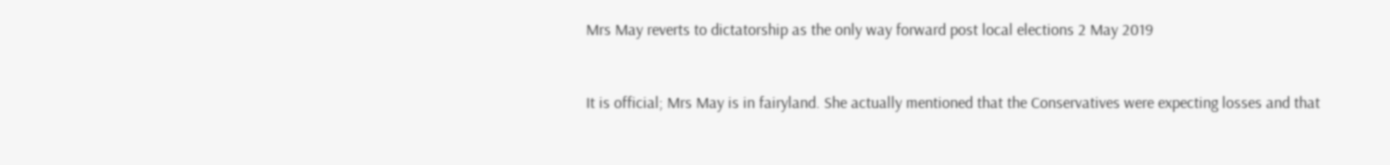Mrs May reverts to dictatorship as the only way forward post local elections 2 May 2019


It is official; Mrs May is in fairyland. She actually mentioned that the Conservatives were expecting losses and that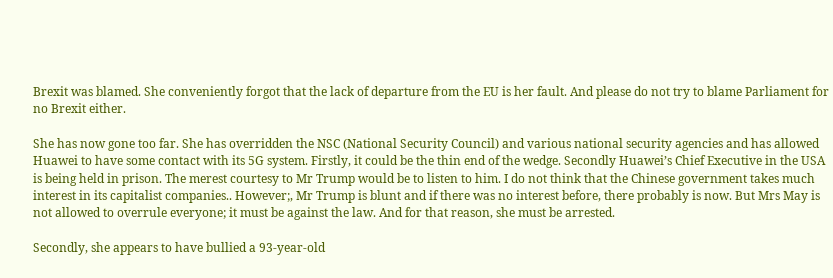Brexit was blamed. She conveniently forgot that the lack of departure from the EU is her fault. And please do not try to blame Parliament for no Brexit either.

She has now gone too far. She has overridden the NSC (National Security Council) and various national security agencies and has allowed Huawei to have some contact with its 5G system. Firstly, it could be the thin end of the wedge. Secondly Huawei’s Chief Executive in the USA is being held in prison. The merest courtesy to Mr Trump would be to listen to him. I do not think that the Chinese government takes much interest in its capitalist companies.. However;, Mr Trump is blunt and if there was no interest before, there probably is now. But Mrs May is not allowed to overrule everyone; it must be against the law. And for that reason, she must be arrested.

Secondly, she appears to have bullied a 93-year-old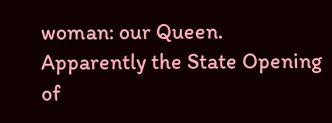woman: our Queen. Apparently the State Opening of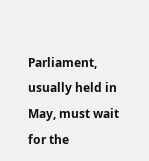Parliament, usually held in May, must wait for the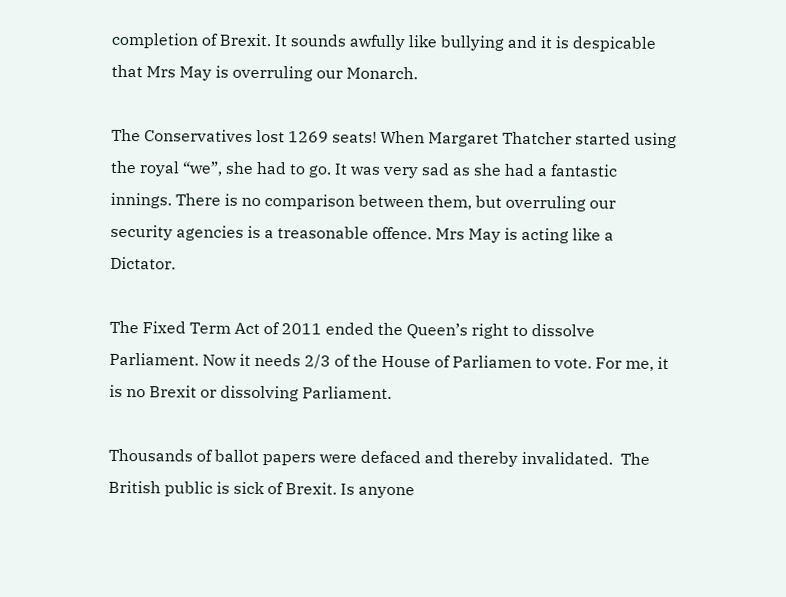completion of Brexit. It sounds awfully like bullying and it is despicable that Mrs May is overruling our Monarch.

The Conservatives lost 1269 seats! When Margaret Thatcher started using the royal “we”, she had to go. It was very sad as she had a fantastic innings. There is no comparison between them, but overruling our security agencies is a treasonable offence. Mrs May is acting like a Dictator.

The Fixed Term Act of 2011 ended the Queen’s right to dissolve Parliament. Now it needs 2/3 of the House of Parliamen to vote. For me, it is no Brexit or dissolving Parliament.

Thousands of ballot papers were defaced and thereby invalidated.  The British public is sick of Brexit. Is anyone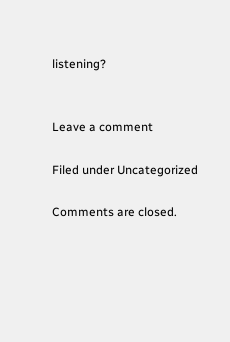listening?


Leave a comment

Filed under Uncategorized

Comments are closed.